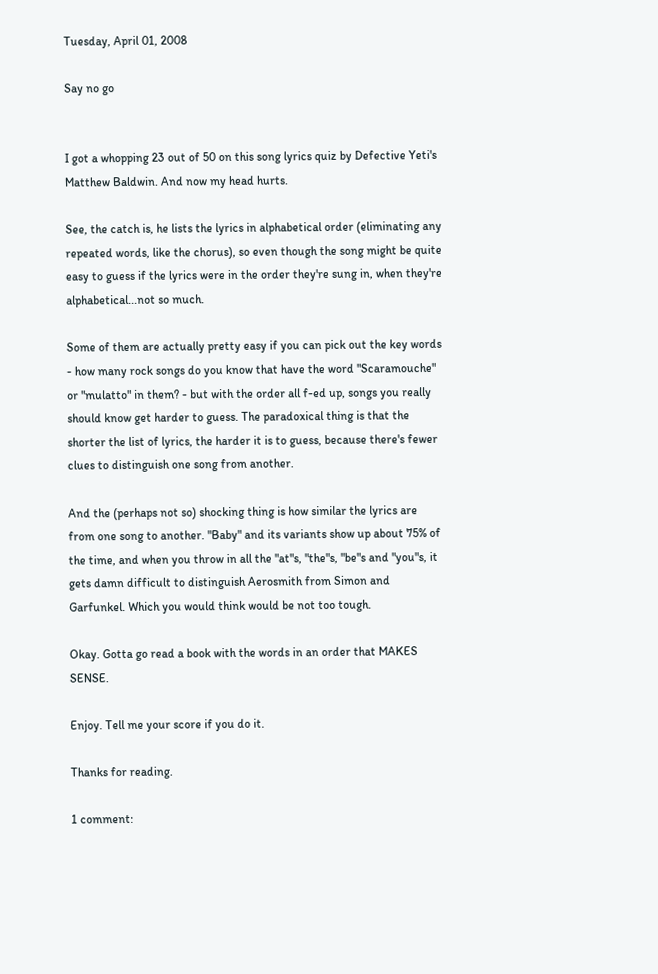Tuesday, April 01, 2008

Say no go


I got a whopping 23 out of 50 on this song lyrics quiz by Defective Yeti's Matthew Baldwin. And now my head hurts.

See, the catch is, he lists the lyrics in alphabetical order (eliminating any repeated words, like the chorus), so even though the song might be quite easy to guess if the lyrics were in the order they're sung in, when they're alphabetical...not so much.

Some of them are actually pretty easy if you can pick out the key words - how many rock songs do you know that have the word "Scaramouche" or "mulatto" in them? - but with the order all f-ed up, songs you really should know get harder to guess. The paradoxical thing is that the shorter the list of lyrics, the harder it is to guess, because there's fewer clues to distinguish one song from another.

And the (perhaps not so) shocking thing is how similar the lyrics are from one song to another. "Baby" and its variants show up about 75% of the time, and when you throw in all the "at"s, "the"s, "be"s and "you"s, it gets damn difficult to distinguish Aerosmith from Simon and Garfunkel. Which you would think would be not too tough.

Okay. Gotta go read a book with the words in an order that MAKES SENSE.

Enjoy. Tell me your score if you do it.

Thanks for reading.

1 comment: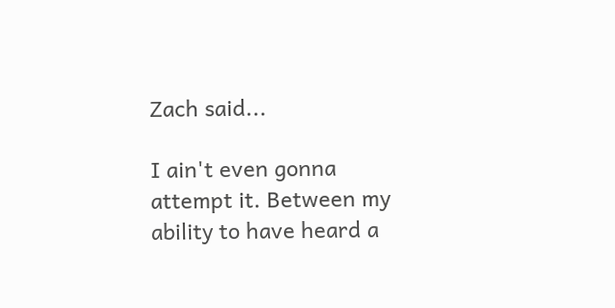Zach said...

I ain't even gonna attempt it. Between my ability to have heard a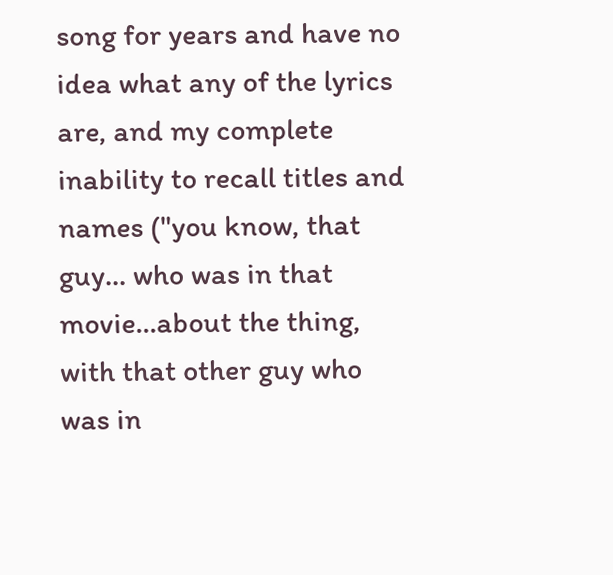song for years and have no idea what any of the lyrics are, and my complete inability to recall titles and names ("you know, that guy... who was in that movie...about the thing, with that other guy who was in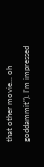that other movie... oh goddammit"). I'm impressed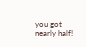you got nearly half!